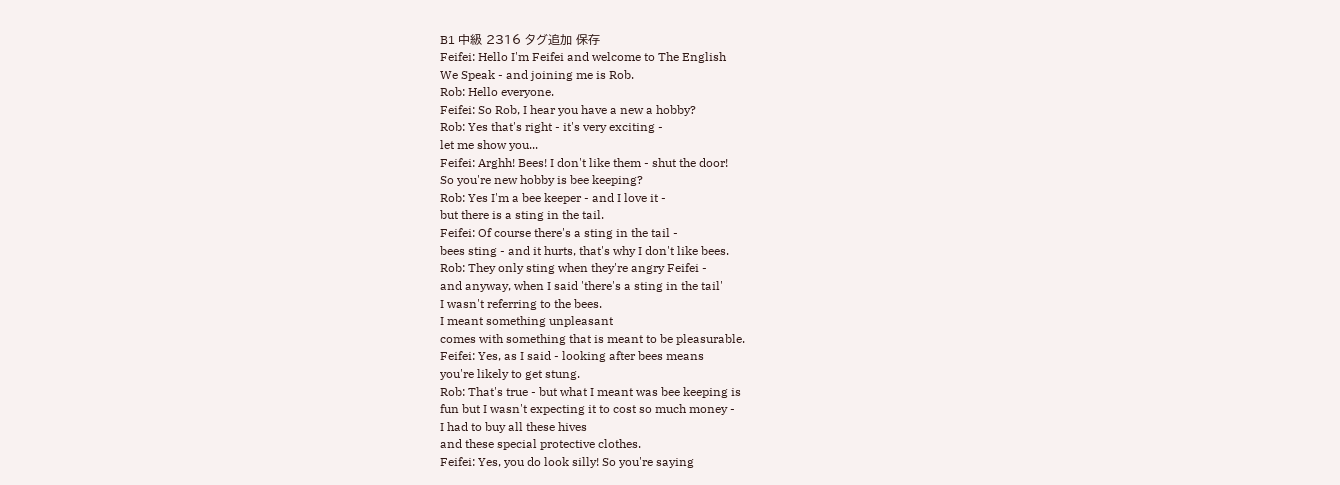B1 中級 2316 タグ追加 保存
Feifei: Hello I'm Feifei and welcome to The English
We Speak - and joining me is Rob.
Rob: Hello everyone.
Feifei: So Rob, I hear you have a new a hobby?
Rob: Yes that's right - it's very exciting -
let me show you...
Feifei: Arghh! Bees! I don't like them - shut the door!
So you're new hobby is bee keeping?
Rob: Yes I'm a bee keeper - and I love it -
but there is a sting in the tail.
Feifei: Of course there's a sting in the tail -
bees sting - and it hurts, that's why I don't like bees.
Rob: They only sting when they're angry Feifei -
and anyway, when I said 'there's a sting in the tail'
I wasn't referring to the bees.
I meant something unpleasant
comes with something that is meant to be pleasurable.
Feifei: Yes, as I said - looking after bees means
you're likely to get stung.
Rob: That's true - but what I meant was bee keeping is
fun but I wasn't expecting it to cost so much money -
I had to buy all these hives
and these special protective clothes.
Feifei: Yes, you do look silly! So you're saying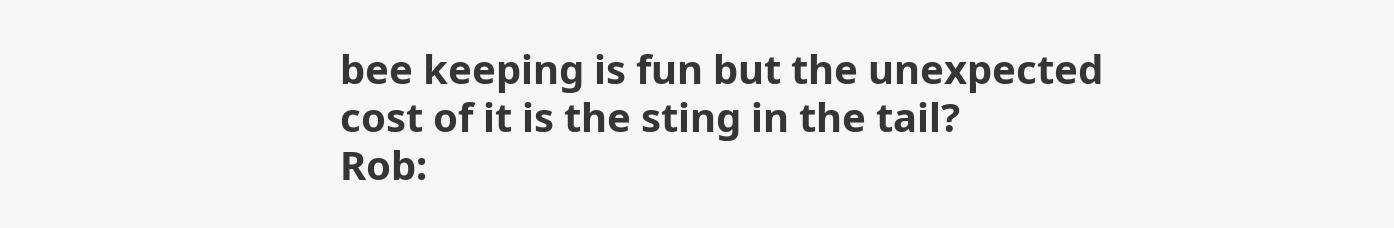bee keeping is fun but the unexpected
cost of it is the sting in the tail?
Rob: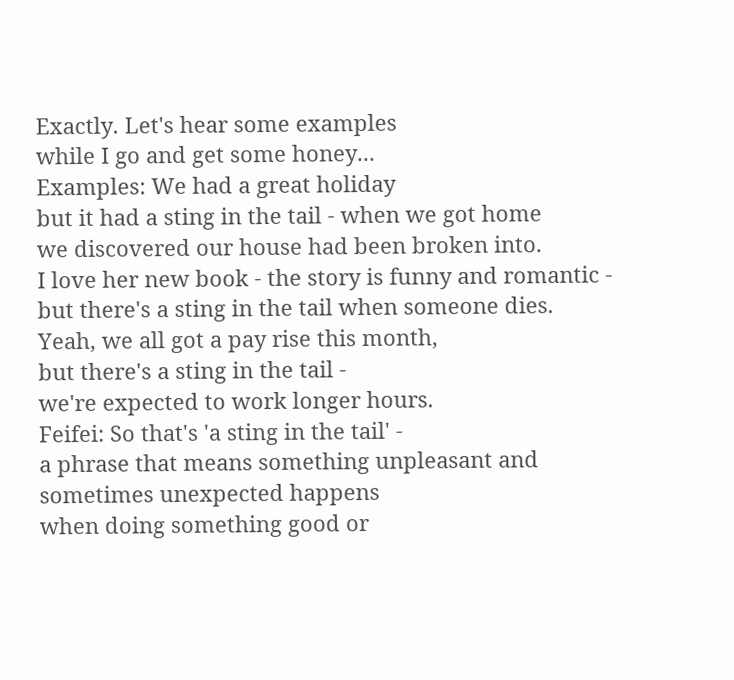Exactly. Let's hear some examples
while I go and get some honey...
Examples: We had a great holiday
but it had a sting in the tail - when we got home
we discovered our house had been broken into.
I love her new book - the story is funny and romantic -
but there's a sting in the tail when someone dies.
Yeah, we all got a pay rise this month,
but there's a sting in the tail -
we're expected to work longer hours.
Feifei: So that's 'a sting in the tail' -
a phrase that means something unpleasant and
sometimes unexpected happens
when doing something good or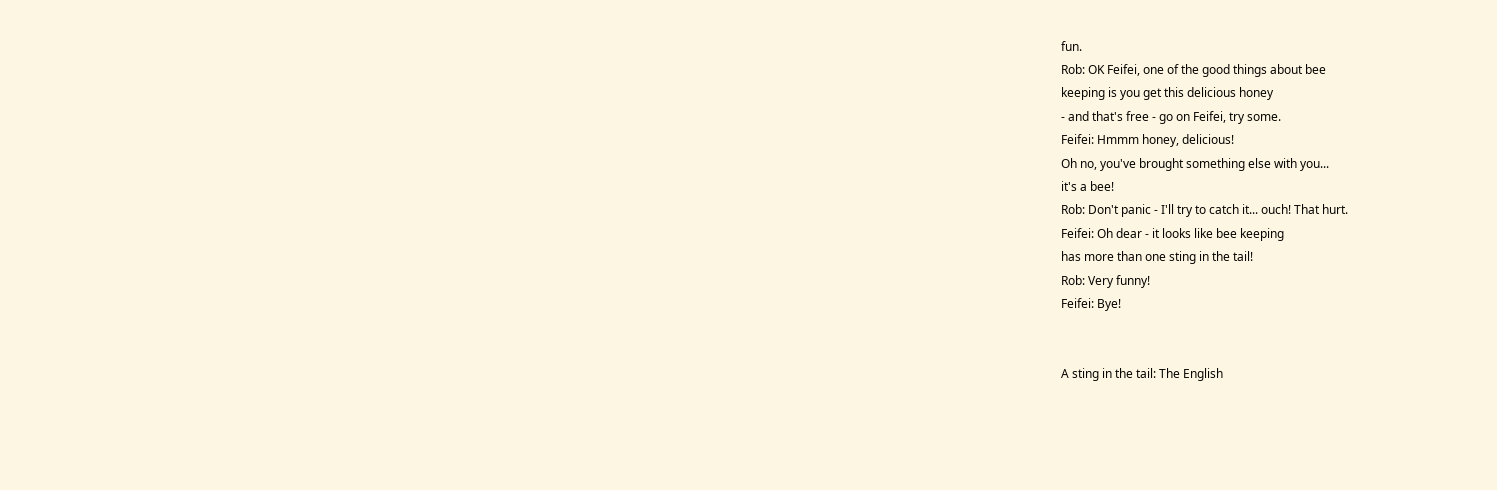fun.
Rob: OK Feifei, one of the good things about bee
keeping is you get this delicious honey
- and that's free - go on Feifei, try some.
Feifei: Hmmm honey, delicious!
Oh no, you've brought something else with you...
it's a bee!
Rob: Don't panic - I'll try to catch it... ouch! That hurt.
Feifei: Oh dear - it looks like bee keeping
has more than one sting in the tail!
Rob: Very funny!
Feifei: Bye!


A sting in the tail: The English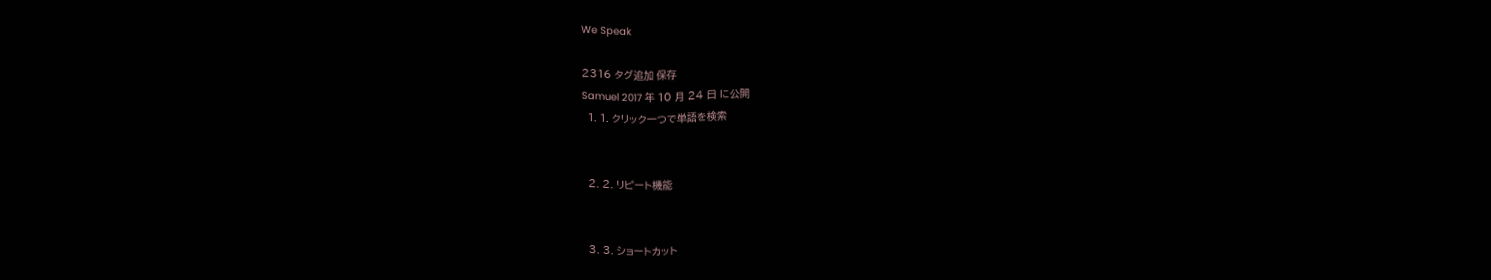We Speak

2316 タグ追加 保存
Samuel 2017 年 10 月 24 日 に公開
  1. 1. クリック一つで単語を検索


  2. 2. リピート機能


  3. 3. ショートカット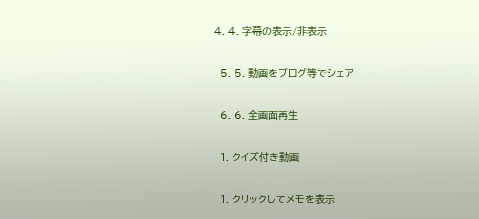4. 4. 字幕の表示/非表示


  5. 5. 動画をブログ等でシェア


  6. 6. 全画面再生


  1. クイズ付き動画


  1. クリックしてメモを表示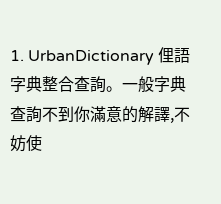1. UrbanDictionary 俚語字典整合查詢。一般字典查詢不到你滿意的解譯,不妨使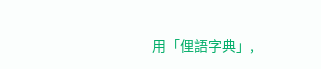用「俚語字典」,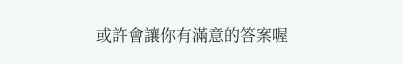或許會讓你有滿意的答案喔